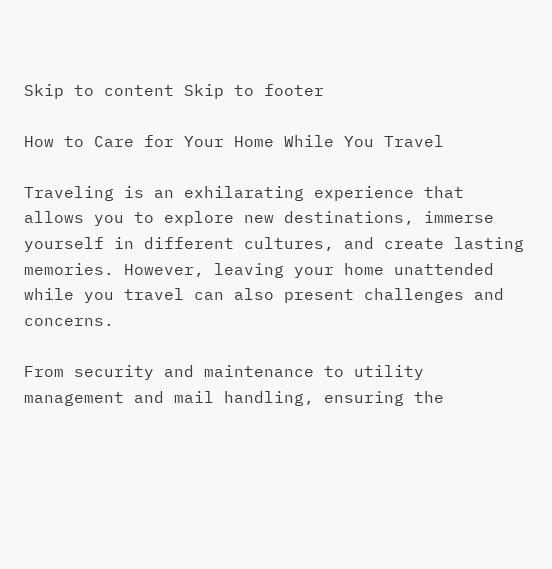Skip to content Skip to footer

How to Care for Your Home While You Travel

Traveling is an exhilarating experience that allows you to explore new destinations, immerse yourself in different cultures, and create lasting memories. However, leaving your home unattended while you travel can also present challenges and concerns.

From security and maintenance to utility management and mail handling, ensuring the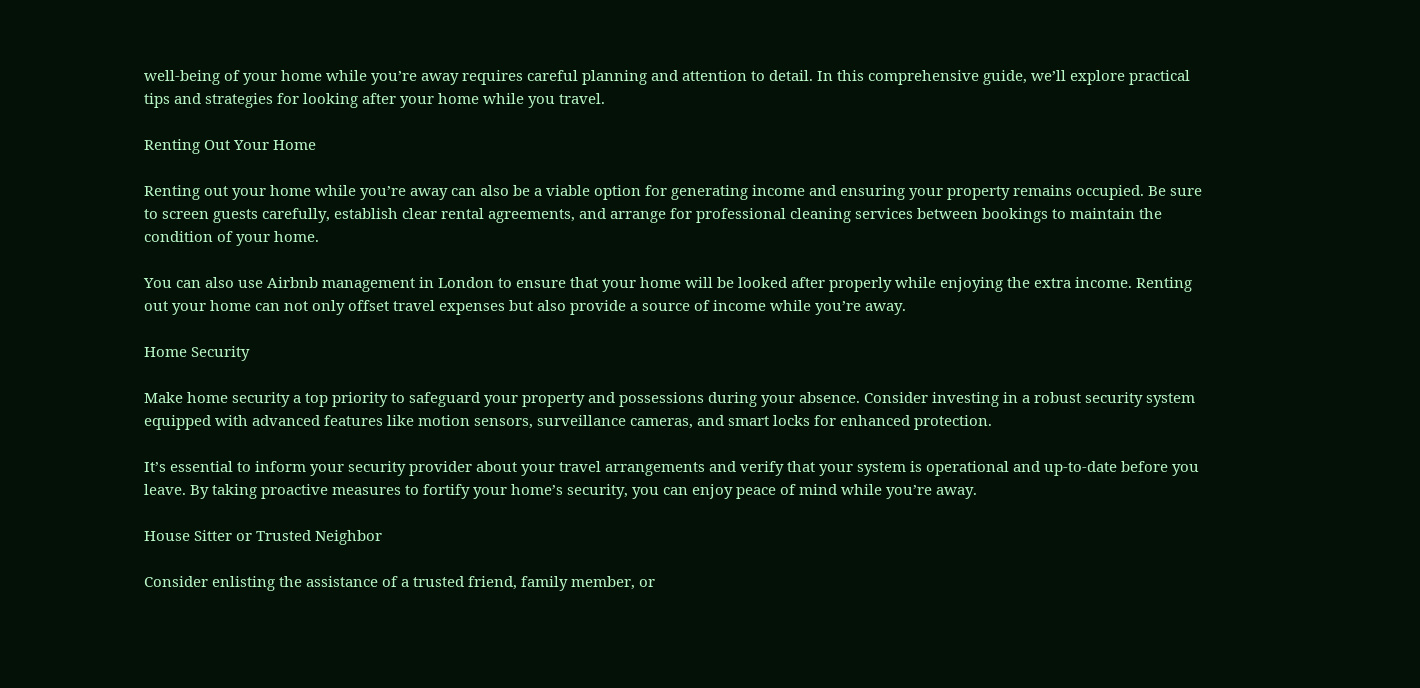well-being of your home while you’re away requires careful planning and attention to detail. In this comprehensive guide, we’ll explore practical tips and strategies for looking after your home while you travel.

Renting Out Your Home

Renting out your home while you’re away can also be a viable option for generating income and ensuring your property remains occupied. Be sure to screen guests carefully, establish clear rental agreements, and arrange for professional cleaning services between bookings to maintain the condition of your home.

You can also use Airbnb management in London to ensure that your home will be looked after properly while enjoying the extra income. Renting out your home can not only offset travel expenses but also provide a source of income while you’re away.

Home Security

Make home security a top priority to safeguard your property and possessions during your absence. Consider investing in a robust security system equipped with advanced features like motion sensors, surveillance cameras, and smart locks for enhanced protection.

It’s essential to inform your security provider about your travel arrangements and verify that your system is operational and up-to-date before you leave. By taking proactive measures to fortify your home’s security, you can enjoy peace of mind while you’re away.

House Sitter or Trusted Neighbor

Consider enlisting the assistance of a trusted friend, family member, or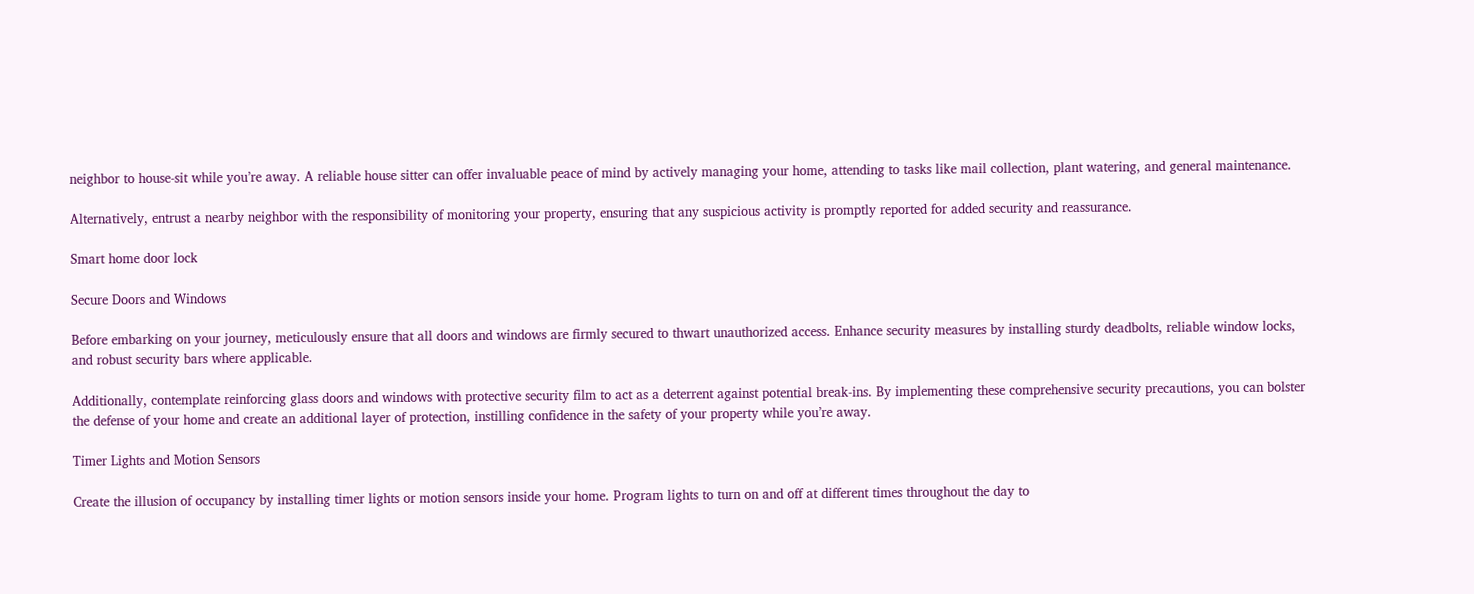neighbor to house-sit while you’re away. A reliable house sitter can offer invaluable peace of mind by actively managing your home, attending to tasks like mail collection, plant watering, and general maintenance.

Alternatively, entrust a nearby neighbor with the responsibility of monitoring your property, ensuring that any suspicious activity is promptly reported for added security and reassurance.

Smart home door lock

Secure Doors and Windows

Before embarking on your journey, meticulously ensure that all doors and windows are firmly secured to thwart unauthorized access. Enhance security measures by installing sturdy deadbolts, reliable window locks, and robust security bars where applicable.

Additionally, contemplate reinforcing glass doors and windows with protective security film to act as a deterrent against potential break-ins. By implementing these comprehensive security precautions, you can bolster the defense of your home and create an additional layer of protection, instilling confidence in the safety of your property while you’re away.

Timer Lights and Motion Sensors

Create the illusion of occupancy by installing timer lights or motion sensors inside your home. Program lights to turn on and off at different times throughout the day to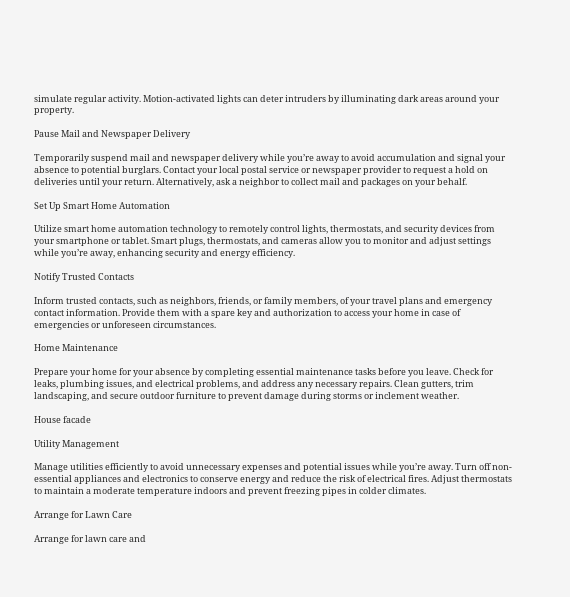simulate regular activity. Motion-activated lights can deter intruders by illuminating dark areas around your property.

Pause Mail and Newspaper Delivery

Temporarily suspend mail and newspaper delivery while you’re away to avoid accumulation and signal your absence to potential burglars. Contact your local postal service or newspaper provider to request a hold on deliveries until your return. Alternatively, ask a neighbor to collect mail and packages on your behalf.

Set Up Smart Home Automation

Utilize smart home automation technology to remotely control lights, thermostats, and security devices from your smartphone or tablet. Smart plugs, thermostats, and cameras allow you to monitor and adjust settings while you’re away, enhancing security and energy efficiency.

Notify Trusted Contacts

Inform trusted contacts, such as neighbors, friends, or family members, of your travel plans and emergency contact information. Provide them with a spare key and authorization to access your home in case of emergencies or unforeseen circumstances.

Home Maintenance

Prepare your home for your absence by completing essential maintenance tasks before you leave. Check for leaks, plumbing issues, and electrical problems, and address any necessary repairs. Clean gutters, trim landscaping, and secure outdoor furniture to prevent damage during storms or inclement weather.

House facade

Utility Management

Manage utilities efficiently to avoid unnecessary expenses and potential issues while you’re away. Turn off non-essential appliances and electronics to conserve energy and reduce the risk of electrical fires. Adjust thermostats to maintain a moderate temperature indoors and prevent freezing pipes in colder climates.

Arrange for Lawn Care

Arrange for lawn care and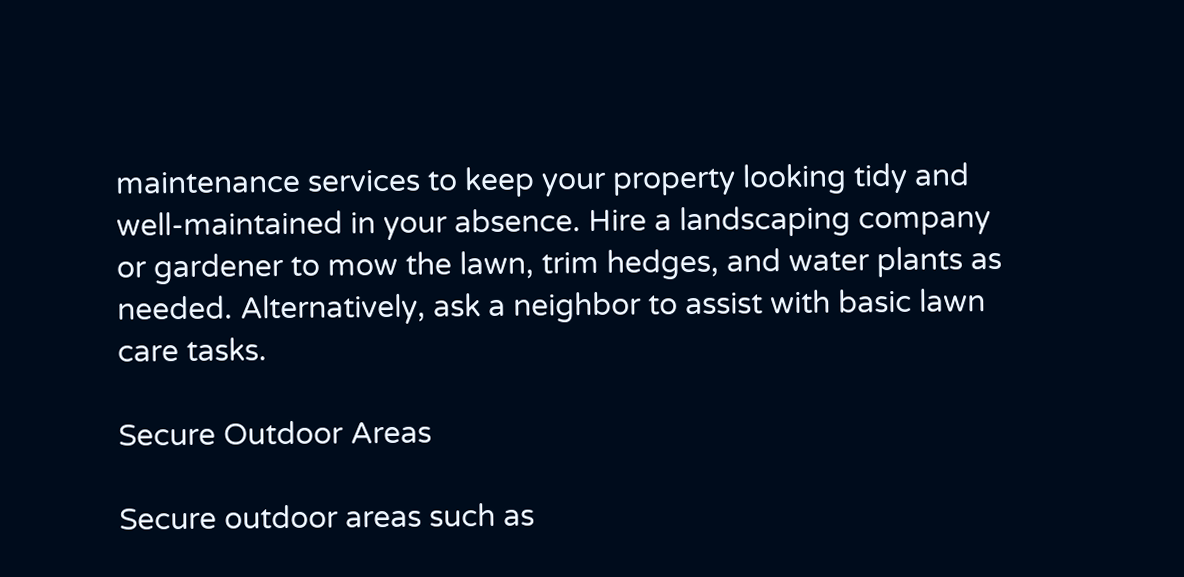maintenance services to keep your property looking tidy and well-maintained in your absence. Hire a landscaping company or gardener to mow the lawn, trim hedges, and water plants as needed. Alternatively, ask a neighbor to assist with basic lawn care tasks.

Secure Outdoor Areas

Secure outdoor areas such as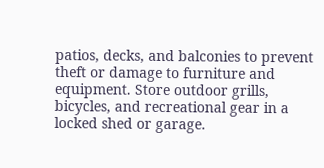patios, decks, and balconies to prevent theft or damage to furniture and equipment. Store outdoor grills, bicycles, and recreational gear in a locked shed or garage.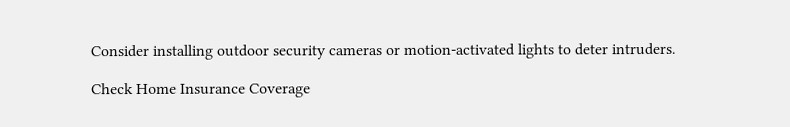Consider installing outdoor security cameras or motion-activated lights to deter intruders.

Check Home Insurance Coverage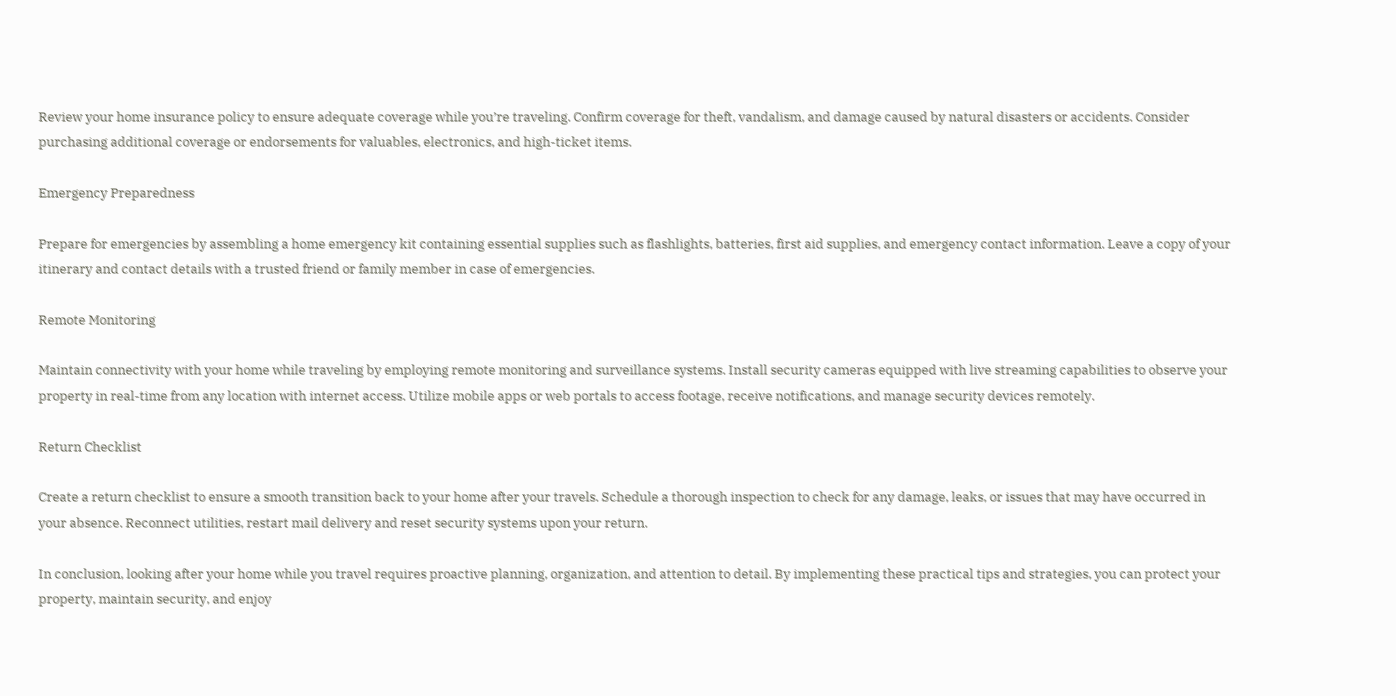Review your home insurance policy to ensure adequate coverage while you’re traveling. Confirm coverage for theft, vandalism, and damage caused by natural disasters or accidents. Consider purchasing additional coverage or endorsements for valuables, electronics, and high-ticket items.

Emergency Preparedness

Prepare for emergencies by assembling a home emergency kit containing essential supplies such as flashlights, batteries, first aid supplies, and emergency contact information. Leave a copy of your itinerary and contact details with a trusted friend or family member in case of emergencies.

Remote Monitoring

Maintain connectivity with your home while traveling by employing remote monitoring and surveillance systems. Install security cameras equipped with live streaming capabilities to observe your property in real-time from any location with internet access. Utilize mobile apps or web portals to access footage, receive notifications, and manage security devices remotely.

Return Checklist

Create a return checklist to ensure a smooth transition back to your home after your travels. Schedule a thorough inspection to check for any damage, leaks, or issues that may have occurred in your absence. Reconnect utilities, restart mail delivery and reset security systems upon your return.

In conclusion, looking after your home while you travel requires proactive planning, organization, and attention to detail. By implementing these practical tips and strategies, you can protect your property, maintain security, and enjoy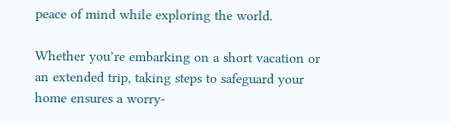peace of mind while exploring the world.

Whether you’re embarking on a short vacation or an extended trip, taking steps to safeguard your home ensures a worry-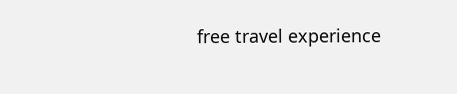free travel experience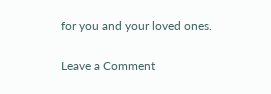for you and your loved ones.

Leave a Comment